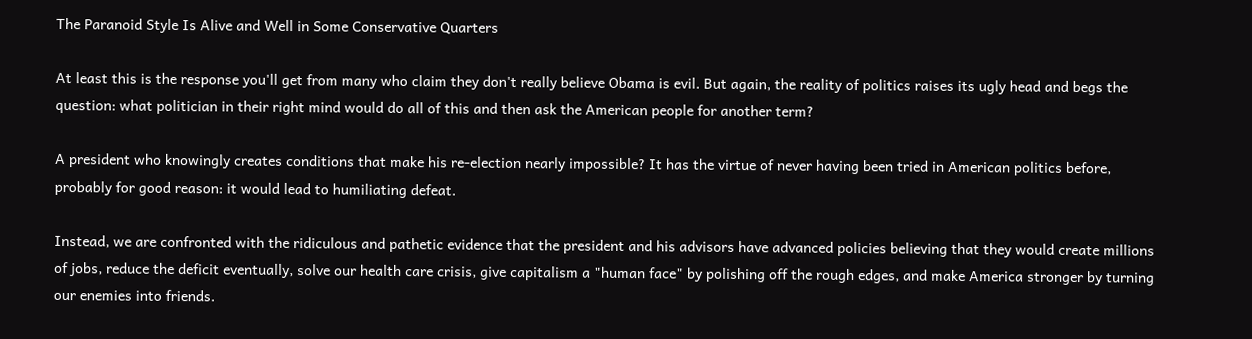The Paranoid Style Is Alive and Well in Some Conservative Quarters

At least this is the response you'll get from many who claim they don't really believe Obama is evil. But again, the reality of politics raises its ugly head and begs the question: what politician in their right mind would do all of this and then ask the American people for another term?

A president who knowingly creates conditions that make his re-election nearly impossible? It has the virtue of never having been tried in American politics before, probably for good reason: it would lead to humiliating defeat.

Instead, we are confronted with the ridiculous and pathetic evidence that the president and his advisors have advanced policies believing that they would create millions of jobs, reduce the deficit eventually, solve our health care crisis, give capitalism a "human face" by polishing off the rough edges, and make America stronger by turning our enemies into friends.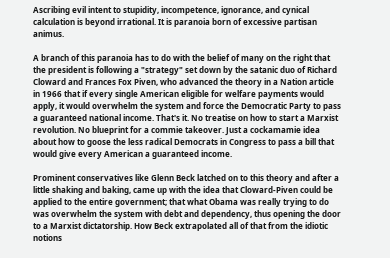Ascribing evil intent to stupidity, incompetence, ignorance, and cynical calculation is beyond irrational. It is paranoia born of excessive partisan animus.

A branch of this paranoia has to do with the belief of many on the right that the president is following a "strategy" set down by the satanic duo of Richard Cloward and Frances Fox Piven, who advanced the theory in a Nation article in 1966 that if every single American eligible for welfare payments would apply, it would overwhelm the system and force the Democratic Party to pass a guaranteed national income. That's it. No treatise on how to start a Marxist revolution. No blueprint for a commie takeover. Just a cockamamie idea about how to goose the less radical Democrats in Congress to pass a bill that would give every American a guaranteed income.

Prominent conservatives like Glenn Beck latched on to this theory and after a little shaking and baking, came up with the idea that Cloward-Piven could be applied to the entire government; that what Obama was really trying to do was overwhelm the system with debt and dependency, thus opening the door to a Marxist dictatorship. How Beck extrapolated all of that from the idiotic notions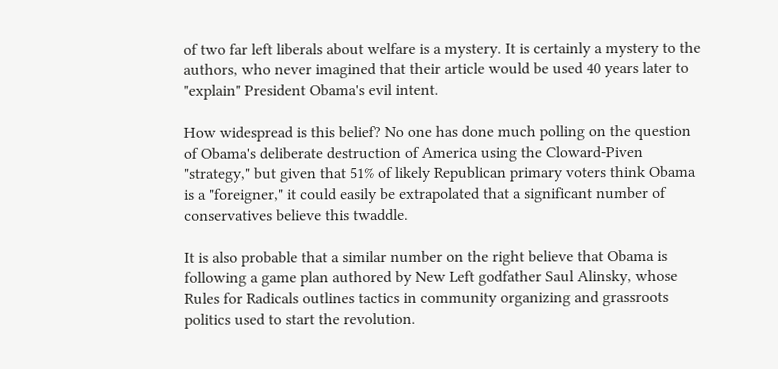of two far left liberals about welfare is a mystery. It is certainly a mystery to the authors, who never imagined that their article would be used 40 years later to "explain" President Obama's evil intent.

How widespread is this belief? No one has done much polling on the question of Obama's deliberate destruction of America using the Cloward-Piven "strategy," but given that 51% of likely Republican primary voters think Obama is a "foreigner," it could easily be extrapolated that a significant number of conservatives believe this twaddle.

It is also probable that a similar number on the right believe that Obama is following a game plan authored by New Left godfather Saul Alinsky, whose Rules for Radicals outlines tactics in community organizing and grassroots politics used to start the revolution.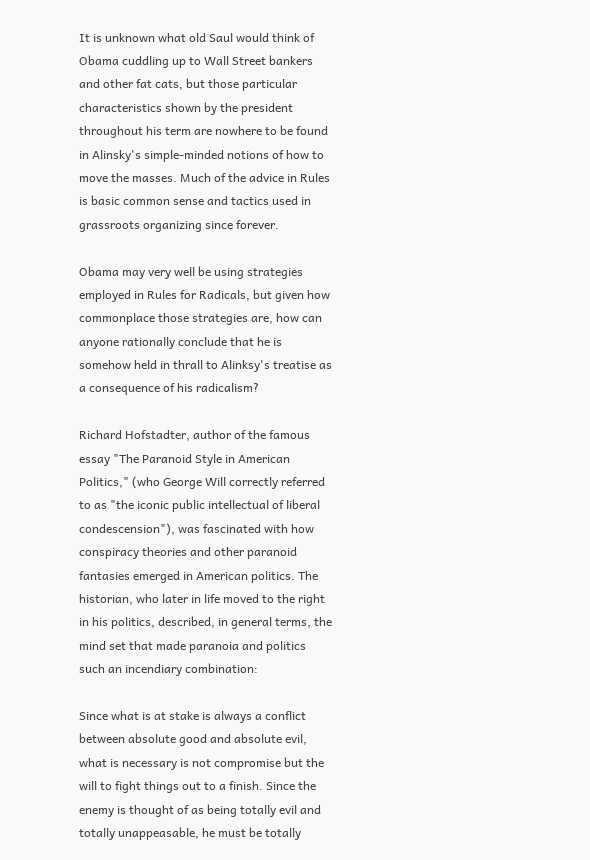It is unknown what old Saul would think of Obama cuddling up to Wall Street bankers and other fat cats, but those particular characteristics shown by the president throughout his term are nowhere to be found in Alinsky's simple-minded notions of how to move the masses. Much of the advice in Rules is basic common sense and tactics used in grassroots organizing since forever.

Obama may very well be using strategies employed in Rules for Radicals, but given how commonplace those strategies are, how can anyone rationally conclude that he is somehow held in thrall to Alinksy's treatise as a consequence of his radicalism?

Richard Hofstadter, author of the famous essay "The Paranoid Style in American Politics," (who George Will correctly referred to as "the iconic public intellectual of liberal condescension"), was fascinated with how conspiracy theories and other paranoid fantasies emerged in American politics. The historian, who later in life moved to the right in his politics, described, in general terms, the mind set that made paranoia and politics such an incendiary combination:

Since what is at stake is always a conflict between absolute good and absolute evil, what is necessary is not compromise but the will to fight things out to a finish. Since the enemy is thought of as being totally evil and totally unappeasable, he must be totally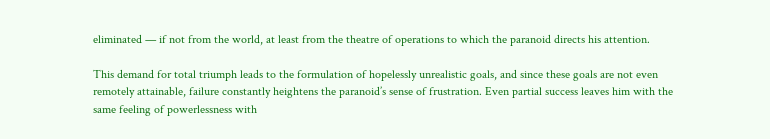eliminated — if not from the world, at least from the theatre of operations to which the paranoid directs his attention.

This demand for total triumph leads to the formulation of hopelessly unrealistic goals, and since these goals are not even remotely attainable, failure constantly heightens the paranoid’s sense of frustration. Even partial success leaves him with the same feeling of powerlessness with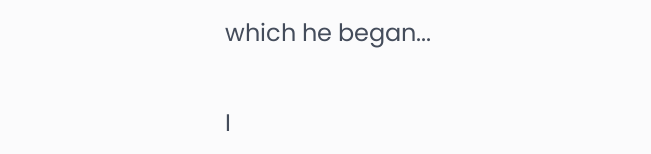which he began...

I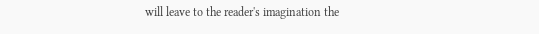will leave to the reader's imagination the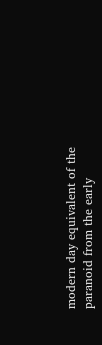modern day equivalent of the paranoid from the early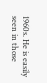1960s. He is easily seen in those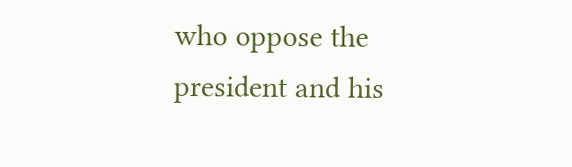who oppose the president and his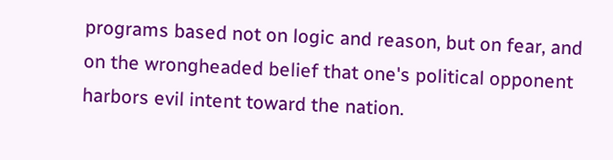programs based not on logic and reason, but on fear, and on the wrongheaded belief that one's political opponent harbors evil intent toward the nation.